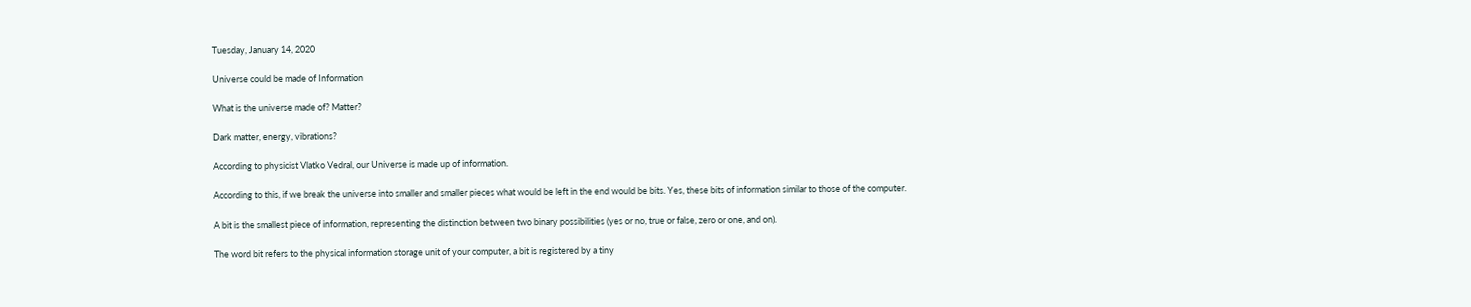Tuesday, January 14, 2020

Universe could be made of Information

What is the universe made of? Matter?

Dark matter, energy, vibrations?

According to physicist Vlatko Vedral, our Universe is made up of information.

According to this, if we break the universe into smaller and smaller pieces what would be left in the end would be bits. Yes, these bits of information similar to those of the computer.

A bit is the smallest piece of information, representing the distinction between two binary possibilities (yes or no, true or false, zero or one, and on).

The word bit refers to the physical information storage unit of your computer, a bit is registered by a tiny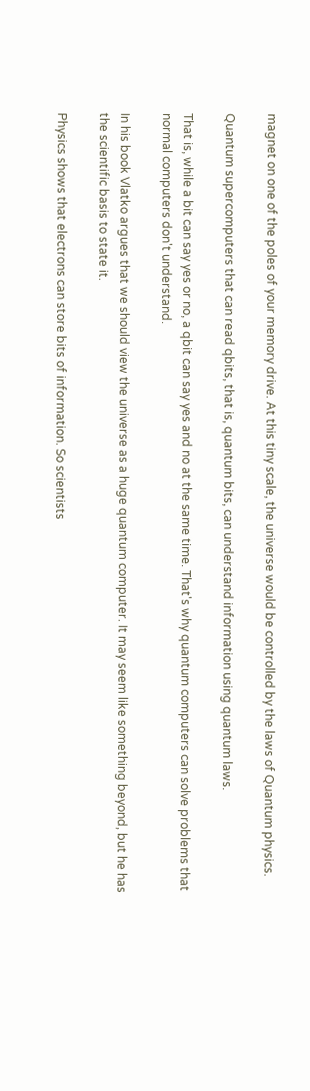magnet on one of the poles of your memory drive. At this tiny scale, the universe would be controlled by the laws of Quantum physics.

Quantum supercomputers that can read qbits, that is, quantum bits, can understand information using quantum laws.

That is, while a bit can say yes or no, a qbit can say yes and no at the same time. That's why quantum computers can solve problems that normal computers don't understand.

In his book Vlatko argues that we should view the universe as a huge quantum computer. It may seem like something beyond, but he has the scientific basis to state it.

Physics shows that electrons can store bits of information. So scientists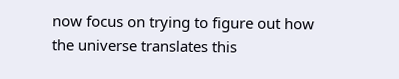now focus on trying to figure out how the universe translates this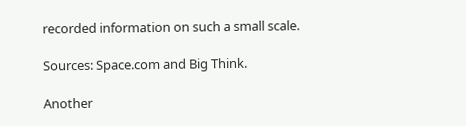recorded information on such a small scale.

Sources: Space.com and Big Think.

Another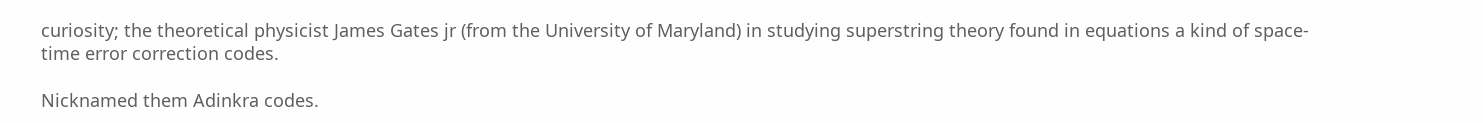curiosity; the theoretical physicist James Gates jr (from the University of Maryland) in studying superstring theory found in equations a kind of space-time error correction codes.

Nicknamed them Adinkra codes.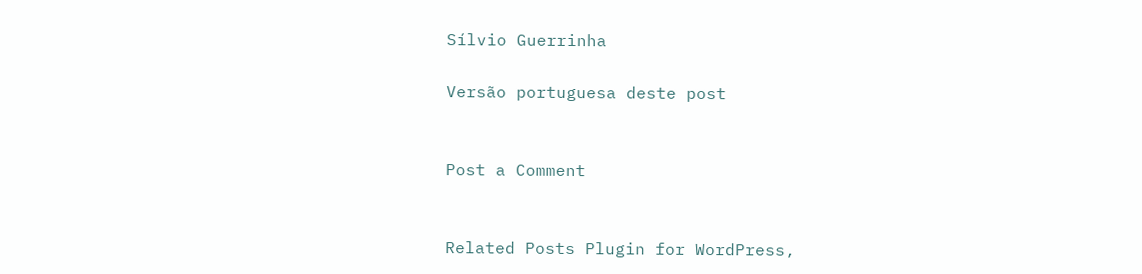Sílvio Guerrinha

Versão portuguesa deste post


Post a Comment


Related Posts Plugin for WordPress,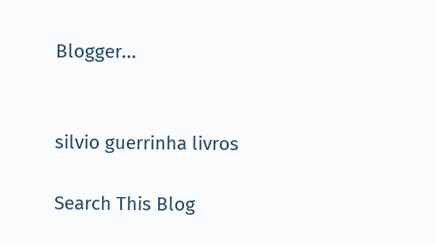Blogger...


silvio guerrinha livros

Search This Blog